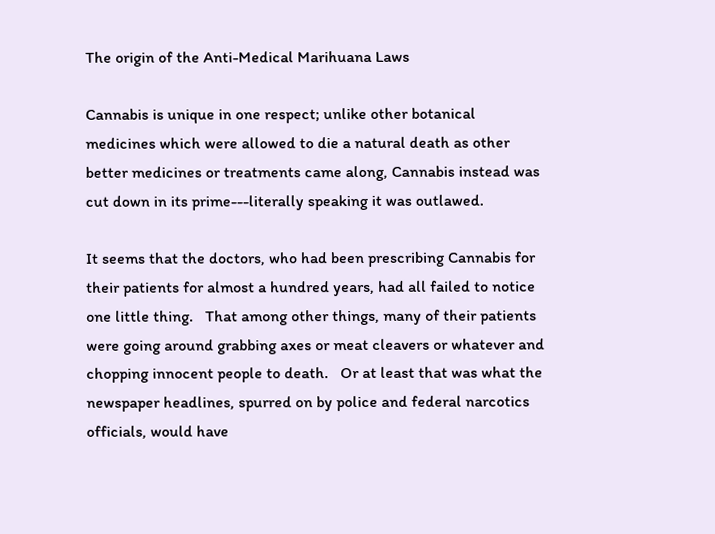The origin of the Anti-Medical Marihuana Laws

Cannabis is unique in one respect; unlike other botanical medicines which were allowed to die a natural death as other better medicines or treatments came along, Cannabis instead was cut down in its prime---literally speaking it was outlawed.

It seems that the doctors, who had been prescribing Cannabis for their patients for almost a hundred years, had all failed to notice one little thing.   That among other things, many of their patients were going around grabbing axes or meat cleavers or whatever and chopping innocent people to death.   Or at least that was what the newspaper headlines, spurred on by police and federal narcotics officials, would have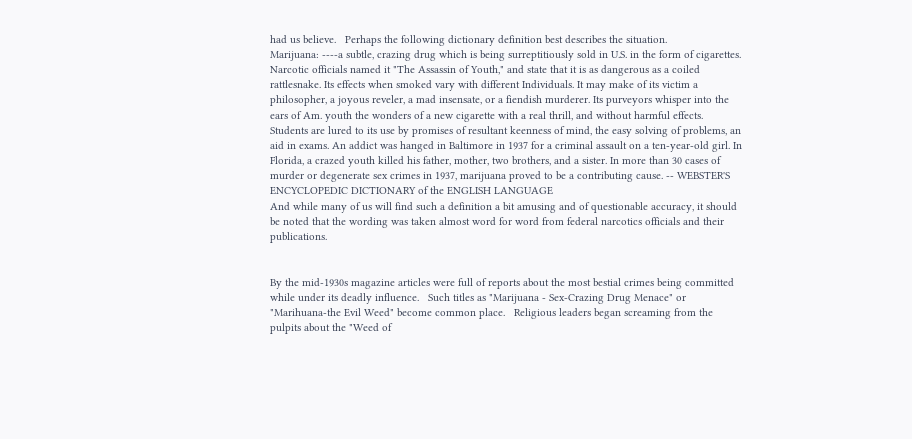had us believe.   Perhaps the following dictionary definition best describes the situation.
Marijuana: ----a subtle, crazing drug which is being surreptitiously sold in U.S. in the form of cigarettes. Narcotic officials named it "The Assassin of Youth," and state that it is as dangerous as a coiled rattlesnake. Its effects when smoked vary with different Individuals. It may make of its victim a philosopher, a joyous reveler, a mad insensate, or a fiendish murderer. Its purveyors whisper into the ears of Am. youth the wonders of a new cigarette with a real thrill, and without harmful effects. Students are lured to its use by promises of resultant keenness of mind, the easy solving of problems, an aid in exams. An addict was hanged in Baltimore in 1937 for a criminal assault on a ten-year-old girl. In Florida, a crazed youth killed his father, mother, two brothers, and a sister. In more than 30 cases of murder or degenerate sex crimes in 1937, marijuana proved to be a contributing cause. -- WEBSTER'S ENCYCLOPEDIC DICTIONARY of the ENGLISH LANGUAGE
And while many of us will find such a definition a bit amusing and of questionable accuracy, it should be noted that the wording was taken almost word for word from federal narcotics officials and their publications.


By the mid-1930s magazine articles were full of reports about the most bestial crimes being committed while under its deadly influence.   Such titles as "Marijuana - Sex-Crazing Drug Menace" or "Marihuana-the Evil Weed" become common place.   Religious leaders began screaming from the pulpits about the "Weed of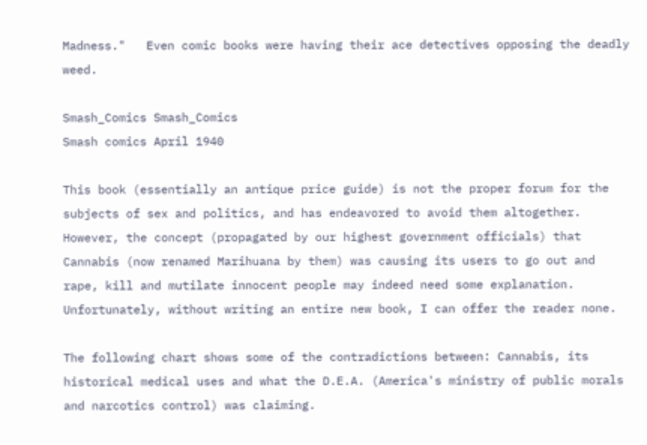Madness."   Even comic books were having their ace detectives opposing the deadly weed.

Smash_Comics Smash_Comics
Smash comics April 1940

This book (essentially an antique price guide) is not the proper forum for the subjects of sex and politics, and has endeavored to avoid them altogether.   However, the concept (propagated by our highest government officials) that Cannabis (now renamed Marihuana by them) was causing its users to go out and rape, kill and mutilate innocent people may indeed need some explanation.   Unfortunately, without writing an entire new book, I can offer the reader none.

The following chart shows some of the contradictions between: Cannabis, its historical medical uses and what the D.E.A. (America's ministry of public morals and narcotics control) was claiming.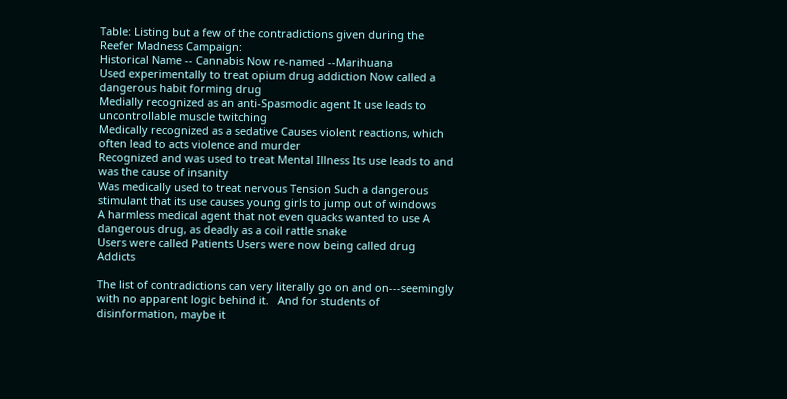Table: Listing but a few of the contradictions given during the Reefer Madness Campaign:
Historical Name -- Cannabis Now re-named --Marihuana
Used experimentally to treat opium drug addiction Now called a dangerous habit forming drug
Medially recognized as an anti-Spasmodic agent It use leads to uncontrollable muscle twitching
Medically recognized as a sedative Causes violent reactions, which often lead to acts violence and murder
Recognized and was used to treat Mental Illness Its use leads to and was the cause of insanity
Was medically used to treat nervous Tension Such a dangerous stimulant that its use causes young girls to jump out of windows
A harmless medical agent that not even quacks wanted to use A dangerous drug, as deadly as a coil rattle snake
Users were called Patients Users were now being called drug Addicts

The list of contradictions can very literally go on and on---seemingly with no apparent logic behind it.   And for students of disinformation, maybe it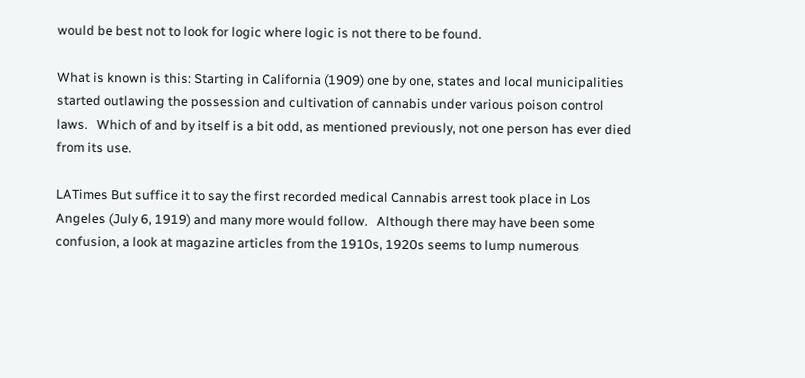would be best not to look for logic where logic is not there to be found.

What is known is this: Starting in California (1909) one by one, states and local municipalities started outlawing the possession and cultivation of cannabis under various poison control laws.   Which of and by itself is a bit odd, as mentioned previously, not one person has ever died from its use.

LATimes But suffice it to say the first recorded medical Cannabis arrest took place in Los Angeles (July 6, 1919) and many more would follow.   Although there may have been some confusion, a look at magazine articles from the 1910s, 1920s seems to lump numerous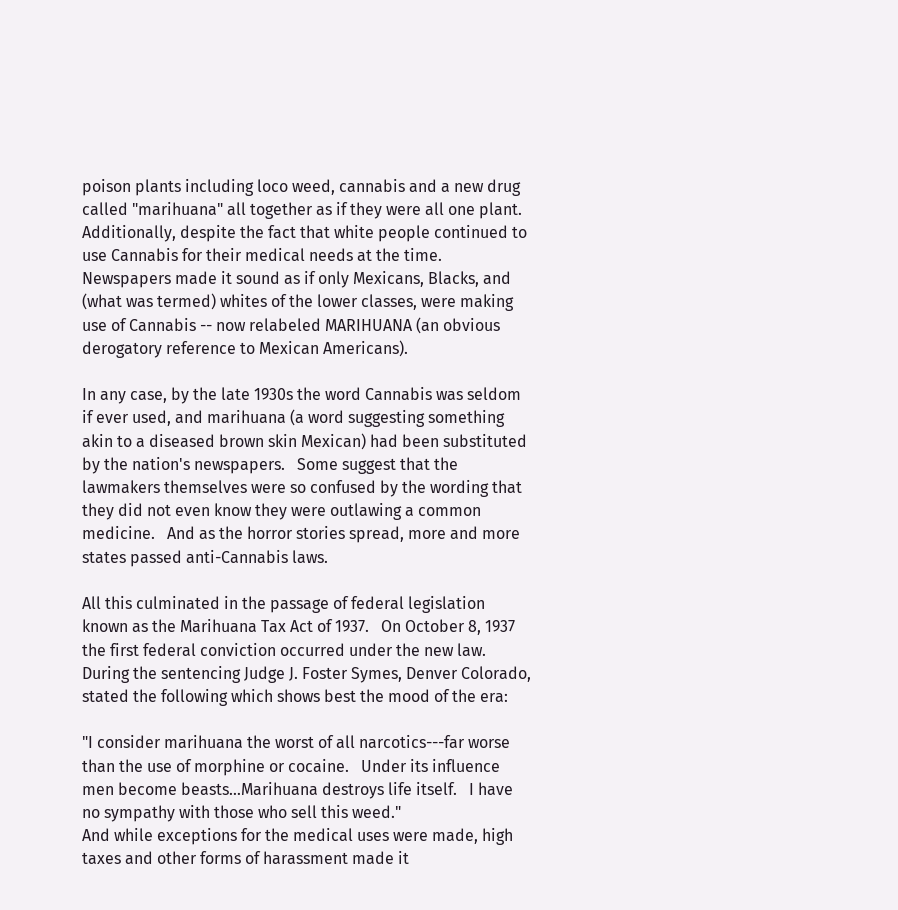poison plants including loco weed, cannabis and a new drug called "marihuana" all together as if they were all one plant.   Additionally, despite the fact that white people continued to use Cannabis for their medical needs at the time. Newspapers made it sound as if only Mexicans, Blacks, and (what was termed) whites of the lower classes, were making use of Cannabis -- now relabeled MARIHUANA (an obvious derogatory reference to Mexican Americans).

In any case, by the late 1930s the word Cannabis was seldom if ever used, and marihuana (a word suggesting something akin to a diseased brown skin Mexican) had been substituted by the nation's newspapers.   Some suggest that the lawmakers themselves were so confused by the wording that they did not even know they were outlawing a common medicine.   And as the horror stories spread, more and more states passed anti-Cannabis laws.

All this culminated in the passage of federal legislation known as the Marihuana Tax Act of 1937.   On October 8, 1937 the first federal conviction occurred under the new law.   During the sentencing Judge J. Foster Symes, Denver Colorado, stated the following which shows best the mood of the era:

"I consider marihuana the worst of all narcotics---far worse than the use of morphine or cocaine.   Under its influence men become beasts…Marihuana destroys life itself.   I have no sympathy with those who sell this weed."
And while exceptions for the medical uses were made, high taxes and other forms of harassment made it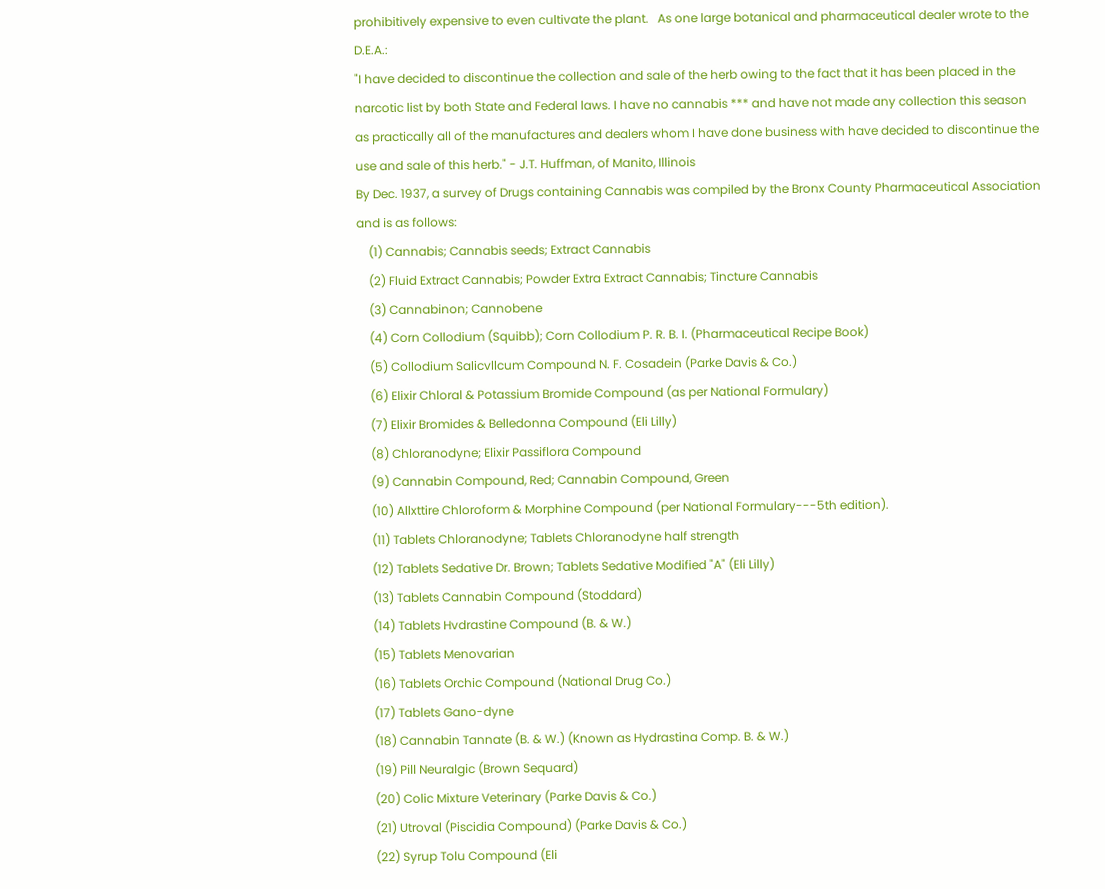prohibitively expensive to even cultivate the plant.   As one large botanical and pharmaceutical dealer wrote to the D.E.A.:
"I have decided to discontinue the collection and sale of the herb owing to the fact that it has been placed in the narcotic list by both State and Federal laws. I have no cannabis *** and have not made any collection this season as practically all of the manufactures and dealers whom I have done business with have decided to discontinue the use and sale of this herb." - J.T. Huffman, of Manito, Illinois
By Dec. 1937, a survey of Drugs containing Cannabis was compiled by the Bronx County Pharmaceutical Association and is as follows:
    (1) Cannabis; Cannabis seeds; Extract Cannabis
    (2) Fluid Extract Cannabis; Powder Extra Extract Cannabis; Tincture Cannabis
    (3) Cannabinon; Cannobene
    (4) Corn Collodium (Squibb); Corn Collodium P. R. B. I. (Pharmaceutical Recipe Book)
    (5) Collodium Salicvllcum Compound N. F. Cosadein (Parke Davis & Co.)
    (6) Elixir Chloral & Potassium Bromide Compound (as per National Formulary)
    (7) Elixir Bromides & Belledonna Compound (Eli Lilly)
    (8) Chloranodyne; Elixir Passiflora Compound
    (9) Cannabin Compound, Red; Cannabin Compound, Green
    (10) Allxttire Chloroform & Morphine Compound (per National Formulary---5th edition).
    (11) Tablets Chloranodyne; Tablets Chloranodyne half strength
    (12) Tablets Sedative Dr. Brown; Tablets Sedative Modified "A" (Eli Lilly)
    (13) Tablets Cannabin Compound (Stoddard)
    (14) Tablets Hvdrastine Compound (B. & W.)
    (15) Tablets Menovarian
    (16) Tablets Orchic Compound (National Drug Co.)
    (17) Tablets Gano-dyne
    (18) Cannabin Tannate (B. & W.) (Known as Hydrastina Comp. B. & W.)
    (19) Pill Neuralgic (Brown Sequard)
    (20) Colic Mixture Veterinary (Parke Davis & Co.)
    (21) Utroval (Piscidia Compound) (Parke Davis & Co.)
    (22) Syrup Tolu Compound (Eli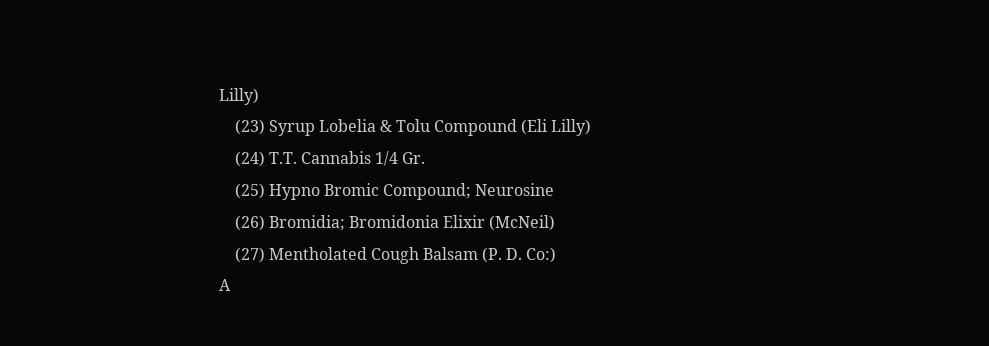Lilly)
    (23) Syrup Lobelia & Tolu Compound (Eli Lilly)
    (24) T.T. Cannabis 1/4 Gr.
    (25) Hypno Bromic Compound; Neurosine
    (26) Bromidia; Bromidonia Elixir (McNeil)
    (27) Mentholated Cough Balsam (P. D. Co:)
A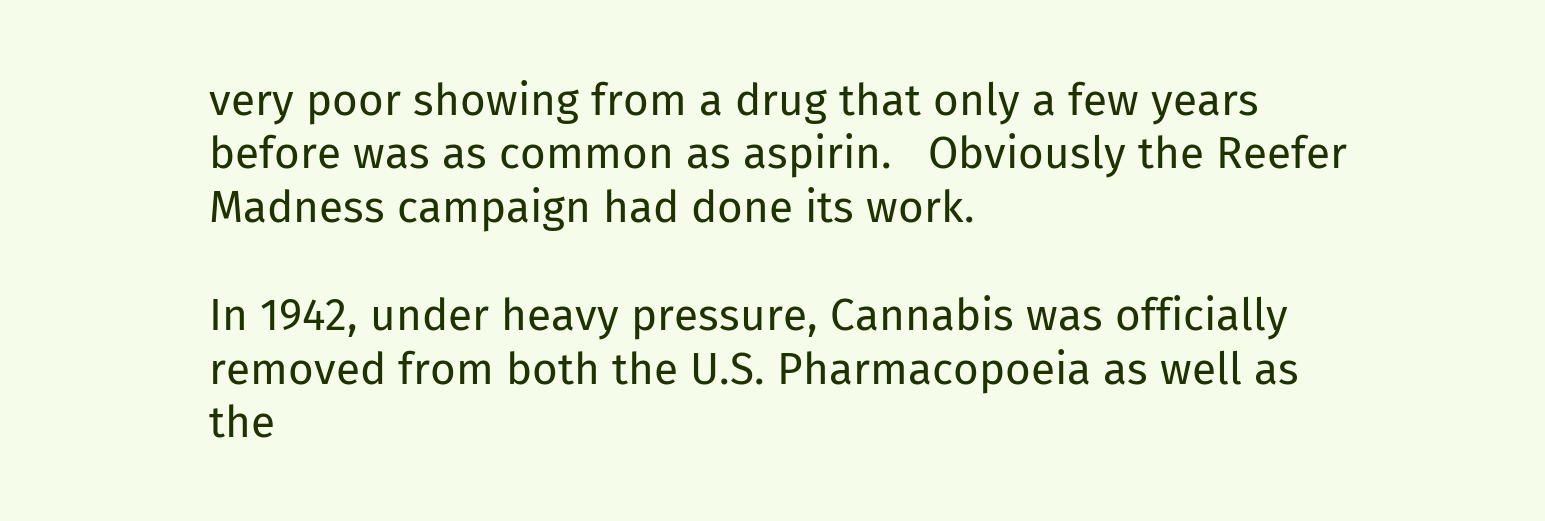very poor showing from a drug that only a few years before was as common as aspirin.   Obviously the Reefer Madness campaign had done its work.

In 1942, under heavy pressure, Cannabis was officially removed from both the U.S. Pharmacopoeia as well as the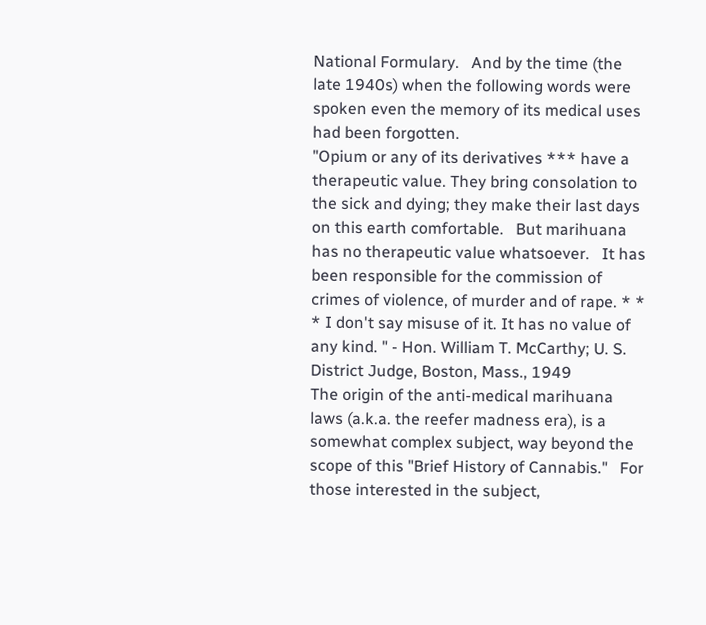National Formulary.   And by the time (the late 1940s) when the following words were spoken even the memory of its medical uses had been forgotten.
"Opium or any of its derivatives *** have a therapeutic value. They bring consolation to the sick and dying; they make their last days on this earth comfortable.   But marihuana has no therapeutic value whatsoever.   It has been responsible for the commission of crimes of violence, of murder and of rape. * * * I don't say misuse of it. It has no value of any kind. " - Hon. William T. McCarthy; U. S. District Judge, Boston, Mass., 1949
The origin of the anti-medical marihuana laws (a.k.a. the reefer madness era), is a somewhat complex subject, way beyond the scope of this "Brief History of Cannabis."   For those interested in the subject,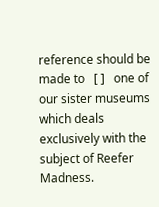reference should be made to   [ ]   one of our sister museums which deals exclusively with the subject of Reefer Madness.